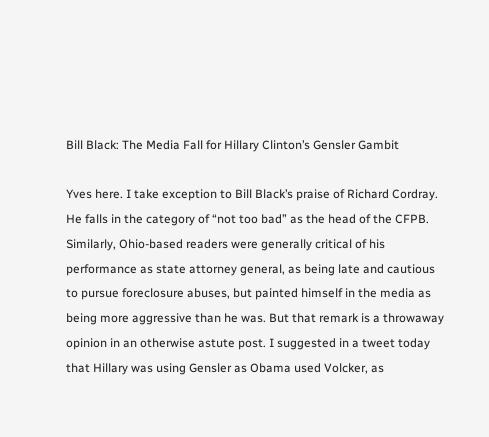Bill Black: The Media Fall for Hillary Clinton’s Gensler Gambit

Yves here. I take exception to Bill Black’s praise of Richard Cordray. He falls in the category of “not too bad” as the head of the CFPB. Similarly, Ohio-based readers were generally critical of his performance as state attorney general, as being late and cautious to pursue foreclosure abuses, but painted himself in the media as being more aggressive than he was. But that remark is a throwaway opinion in an otherwise astute post. I suggested in a tweet today that Hillary was using Gensler as Obama used Volcker, as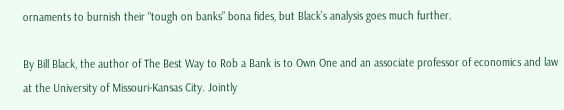ornaments to burnish their “tough on banks” bona fides, but Black’s analysis goes much further.

By Bill Black, the author of The Best Way to Rob a Bank is to Own One and an associate professor of economics and law at the University of Missouri-Kansas City. Jointly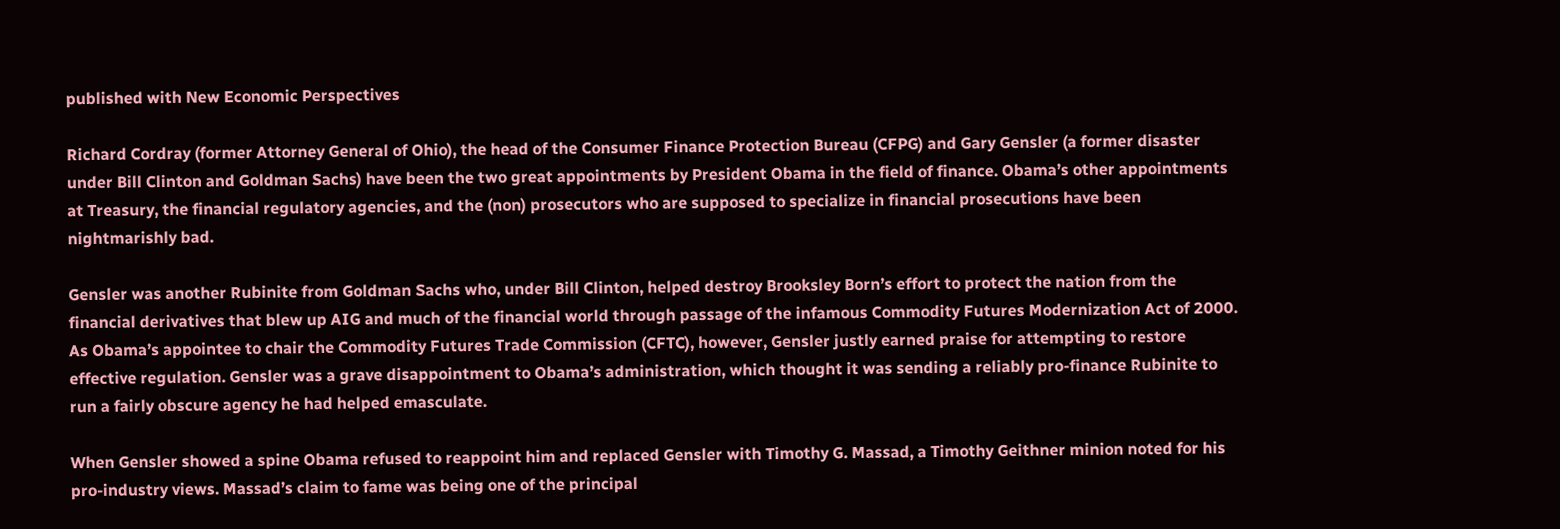published with New Economic Perspectives

Richard Cordray (former Attorney General of Ohio), the head of the Consumer Finance Protection Bureau (CFPG) and Gary Gensler (a former disaster under Bill Clinton and Goldman Sachs) have been the two great appointments by President Obama in the field of finance. Obama’s other appointments at Treasury, the financial regulatory agencies, and the (non) prosecutors who are supposed to specialize in financial prosecutions have been nightmarishly bad.

Gensler was another Rubinite from Goldman Sachs who, under Bill Clinton, helped destroy Brooksley Born’s effort to protect the nation from the financial derivatives that blew up AIG and much of the financial world through passage of the infamous Commodity Futures Modernization Act of 2000. As Obama’s appointee to chair the Commodity Futures Trade Commission (CFTC), however, Gensler justly earned praise for attempting to restore effective regulation. Gensler was a grave disappointment to Obama’s administration, which thought it was sending a reliably pro-finance Rubinite to run a fairly obscure agency he had helped emasculate.

When Gensler showed a spine Obama refused to reappoint him and replaced Gensler with Timothy G. Massad, a Timothy Geithner minion noted for his pro-industry views. Massad’s claim to fame was being one of the principal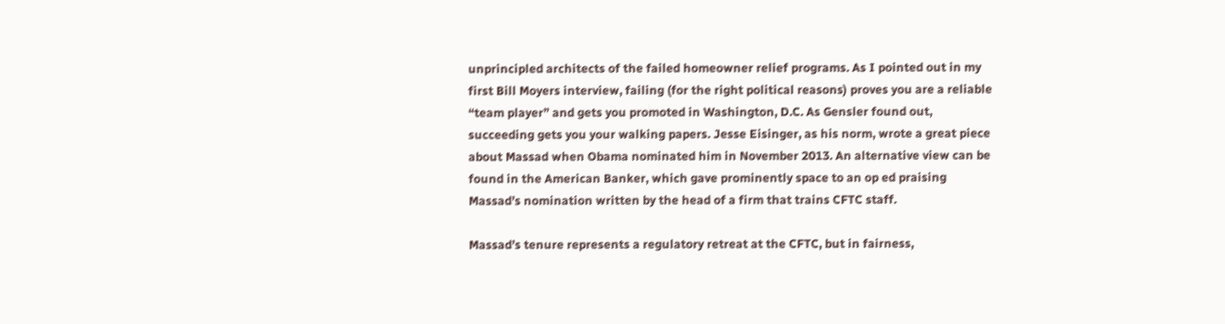unprincipled architects of the failed homeowner relief programs. As I pointed out in my first Bill Moyers interview, failing (for the right political reasons) proves you are a reliable “team player” and gets you promoted in Washington, D.C. As Gensler found out, succeeding gets you your walking papers. Jesse Eisinger, as his norm, wrote a great piece about Massad when Obama nominated him in November 2013. An alternative view can be found in the American Banker, which gave prominently space to an op ed praising Massad’s nomination written by the head of a firm that trains CFTC staff.

Massad’s tenure represents a regulatory retreat at the CFTC, but in fairness,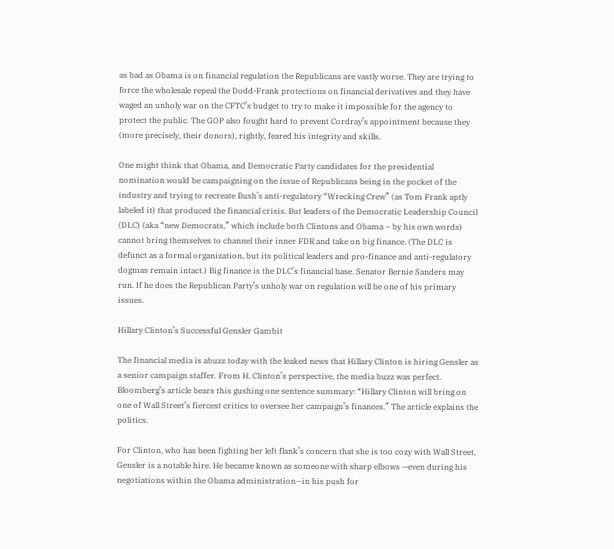as bad as Obama is on financial regulation the Republicans are vastly worse. They are trying to force the wholesale repeal the Dodd-Frank protections on financial derivatives and they have waged an unholy war on the CFTC’s budget to try to make it impossible for the agency to protect the public. The GOP also fought hard to prevent Cordray’s appointment because they (more precisely, their donors), rightly, feared his integrity and skills.

One might think that Obama, and Democratic Party candidates for the presidential nomination would be campaigning on the issue of Republicans being in the pocket of the industry and trying to recreate Bush’s anti-regulatory “Wrecking Crew” (as Tom Frank aptly labeled it) that produced the financial crisis. But leaders of the Democratic Leadership Council (DLC) (aka “new Democrats,” which include both Clintons and Obama – by his own words) cannot bring themselves to channel their inner FDR and take on big finance. (The DLC is defunct as a formal organization, but its political leaders and pro-finance and anti-regulatory dogmas remain intact.) Big finance is the DLC’s financial base. Senator Bernie Sanders may run. If he does the Republican Party’s unholy war on regulation will be one of his primary issues.

Hillary Clinton’s Successful Gensler Gambit

The financial media is abuzz today with the leaked news that Hillary Clinton is hiring Gensler as a senior campaign staffer. From H. Clinton’s perspective, the media buzz was perfect. Bloomberg’s article bears this gushing one sentence summary: “Hillary Clinton will bring on one of Wall Street’s fiercest critics to oversee her campaign’s finances.” The article explains the politics.

For Clinton, who has been fighting her left flank’s concern that she is too cozy with Wall Street, Gensler is a notable hire. He became known as someone with sharp elbows —even during his negotiations within the Obama administration—in his push for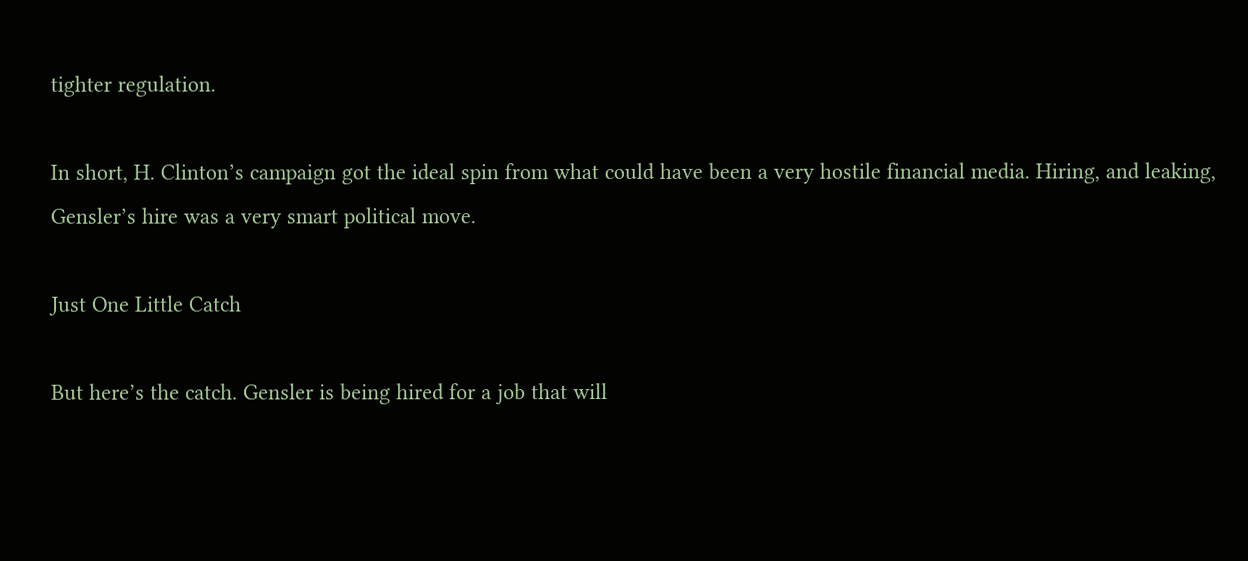tighter regulation.

In short, H. Clinton’s campaign got the ideal spin from what could have been a very hostile financial media. Hiring, and leaking, Gensler’s hire was a very smart political move.

Just One Little Catch

But here’s the catch. Gensler is being hired for a job that will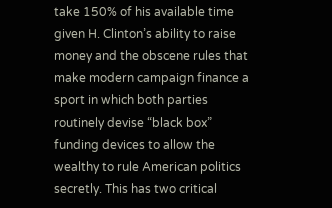take 150% of his available time given H. Clinton’s ability to raise money and the obscene rules that make modern campaign finance a sport in which both parties routinely devise “black box” funding devices to allow the wealthy to rule American politics secretly. This has two critical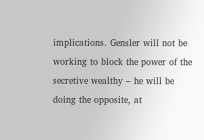implications. Gensler will not be working to block the power of the secretive wealthy – he will be doing the opposite, at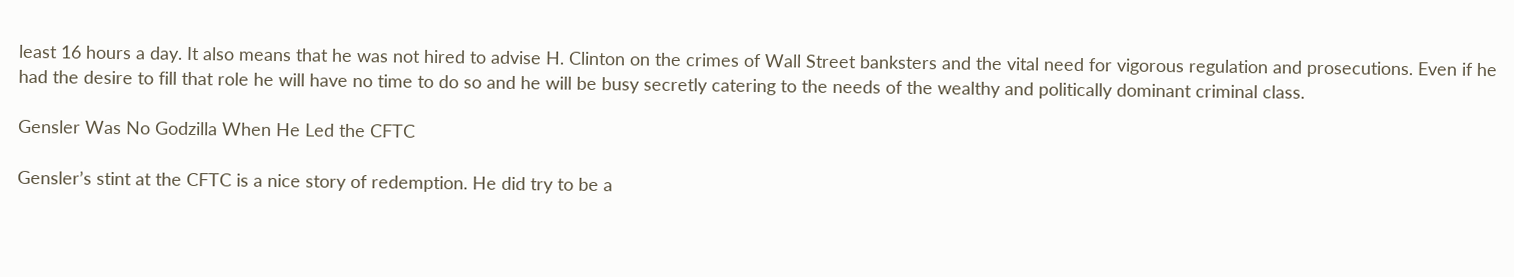least 16 hours a day. It also means that he was not hired to advise H. Clinton on the crimes of Wall Street banksters and the vital need for vigorous regulation and prosecutions. Even if he had the desire to fill that role he will have no time to do so and he will be busy secretly catering to the needs of the wealthy and politically dominant criminal class.

Gensler Was No Godzilla When He Led the CFTC

Gensler’s stint at the CFTC is a nice story of redemption. He did try to be a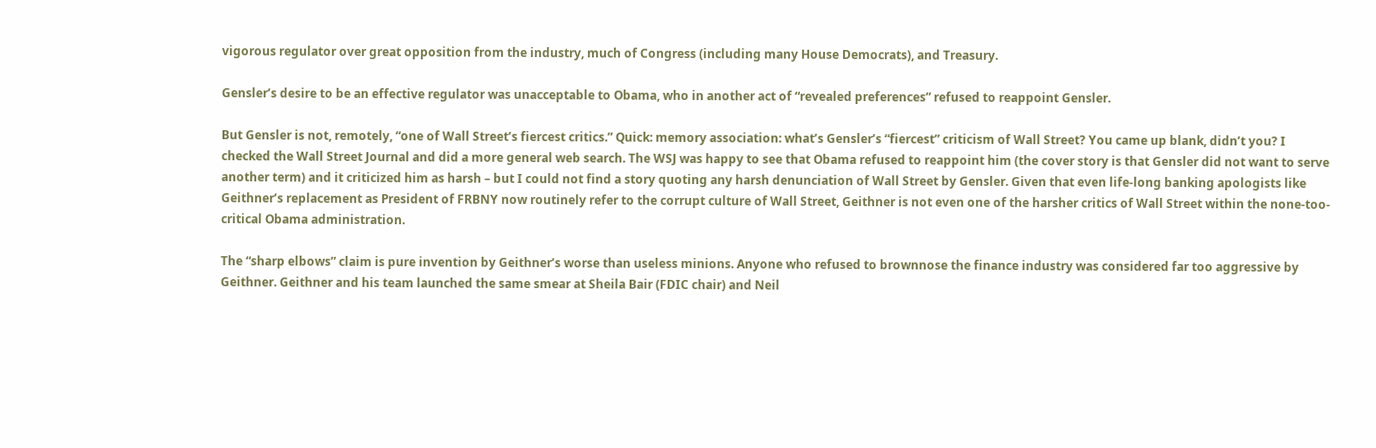vigorous regulator over great opposition from the industry, much of Congress (including many House Democrats), and Treasury.

Gensler’s desire to be an effective regulator was unacceptable to Obama, who in another act of “revealed preferences” refused to reappoint Gensler.

But Gensler is not, remotely, “one of Wall Street’s fiercest critics.” Quick: memory association: what’s Gensler’s “fiercest” criticism of Wall Street? You came up blank, didn’t you? I checked the Wall Street Journal and did a more general web search. The WSJ was happy to see that Obama refused to reappoint him (the cover story is that Gensler did not want to serve another term) and it criticized him as harsh – but I could not find a story quoting any harsh denunciation of Wall Street by Gensler. Given that even life-long banking apologists like Geithner’s replacement as President of FRBNY now routinely refer to the corrupt culture of Wall Street, Geithner is not even one of the harsher critics of Wall Street within the none-too-critical Obama administration.

The “sharp elbows” claim is pure invention by Geithner’s worse than useless minions. Anyone who refused to brownnose the finance industry was considered far too aggressive by Geithner. Geithner and his team launched the same smear at Sheila Bair (FDIC chair) and Neil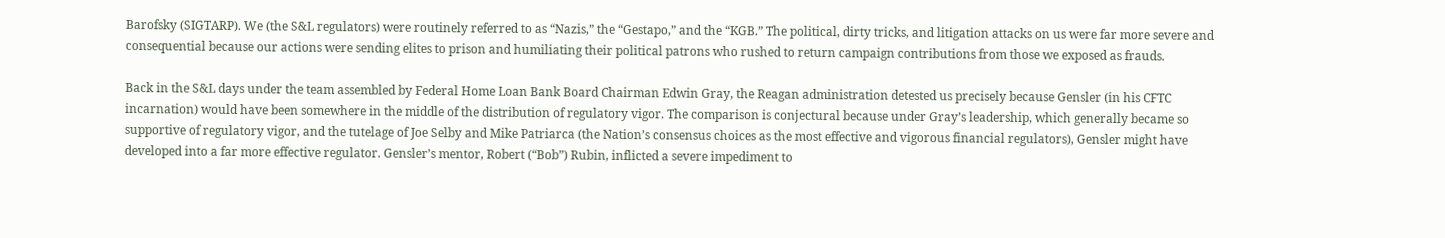Barofsky (SIGTARP). We (the S&L regulators) were routinely referred to as “Nazis,” the “Gestapo,” and the “KGB.” The political, dirty tricks, and litigation attacks on us were far more severe and consequential because our actions were sending elites to prison and humiliating their political patrons who rushed to return campaign contributions from those we exposed as frauds.

Back in the S&L days under the team assembled by Federal Home Loan Bank Board Chairman Edwin Gray, the Reagan administration detested us precisely because Gensler (in his CFTC incarnation) would have been somewhere in the middle of the distribution of regulatory vigor. The comparison is conjectural because under Gray’s leadership, which generally became so supportive of regulatory vigor, and the tutelage of Joe Selby and Mike Patriarca (the Nation’s consensus choices as the most effective and vigorous financial regulators), Gensler might have developed into a far more effective regulator. Gensler’s mentor, Robert (“Bob”) Rubin, inflicted a severe impediment to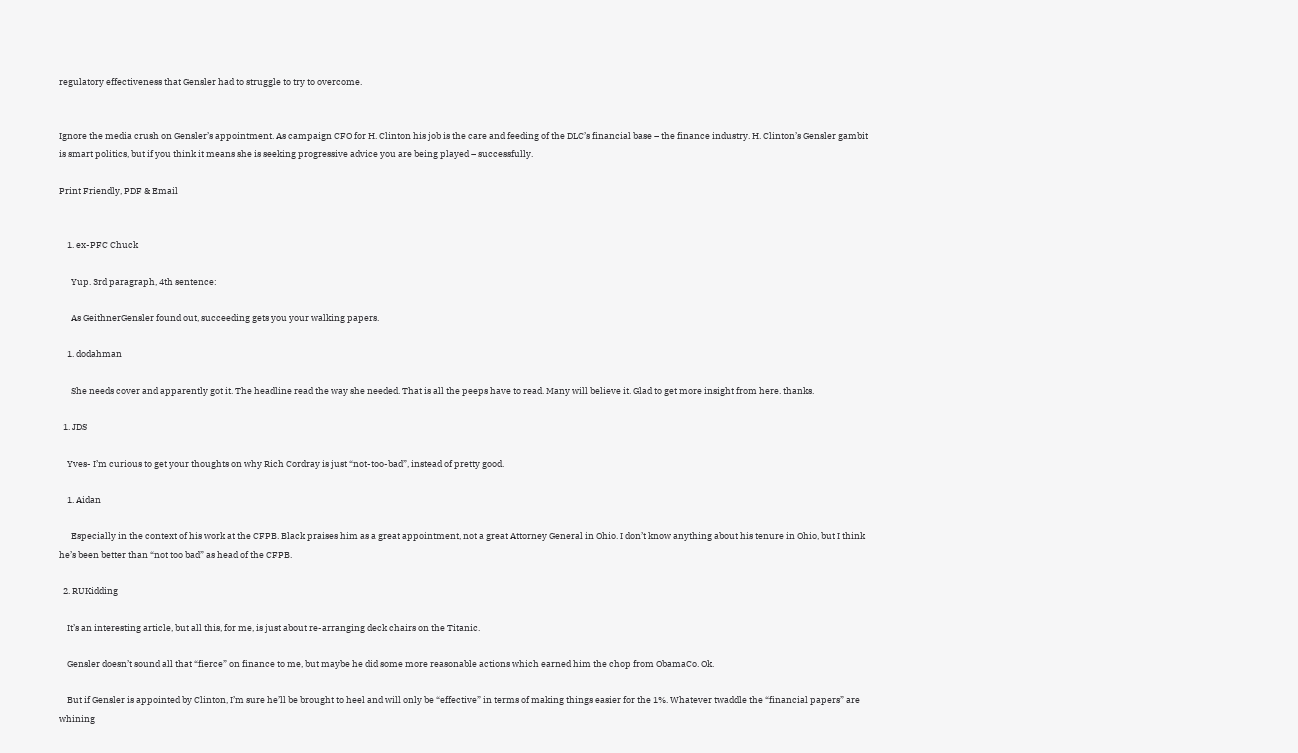regulatory effectiveness that Gensler had to struggle to try to overcome.


Ignore the media crush on Gensler’s appointment. As campaign CFO for H. Clinton his job is the care and feeding of the DLC’s financial base – the finance industry. H. Clinton’s Gensler gambit is smart politics, but if you think it means she is seeking progressive advice you are being played – successfully.

Print Friendly, PDF & Email


    1. ex-PFC Chuck

      Yup. 3rd paragraph, 4th sentence:

      As GeithnerGensler found out, succeeding gets you your walking papers.

    1. dodahman

      She needs cover and apparently got it. The headline read the way she needed. That is all the peeps have to read. Many will believe it. Glad to get more insight from here. thanks.

  1. JDS

    Yves- I’m curious to get your thoughts on why Rich Cordray is just “not-too-bad”, instead of pretty good.

    1. Aidan

      Especially in the context of his work at the CFPB. Black praises him as a great appointment, not a great Attorney General in Ohio. I don’t know anything about his tenure in Ohio, but I think he’s been better than “not too bad” as head of the CFPB.

  2. RUKidding

    It’s an interesting article, but all this, for me, is just about re-arranging deck chairs on the Titanic.

    Gensler doesn’t sound all that “fierce” on finance to me, but maybe he did some more reasonable actions which earned him the chop from ObamaCo. Ok.

    But if Gensler is appointed by Clinton, I’m sure he’ll be brought to heel and will only be “effective” in terms of making things easier for the 1%. Whatever twaddle the “financial papers” are whining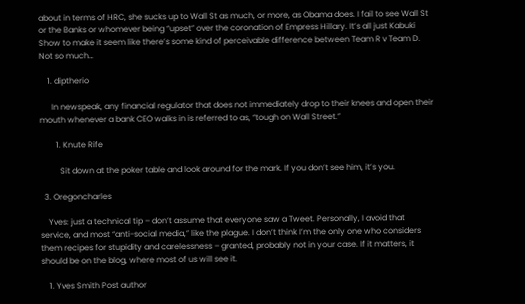about in terms of HRC, she sucks up to Wall St as much, or more, as Obama does. I fail to see Wall St or the Banks or whomever being “upset” over the coronation of Empress Hillary. It’s all just Kabuki Show to make it seem like there’s some kind of perceivable difference between Team R v Team D. Not so much…

    1. diptherio

      In newspeak, any financial regulator that does not immediately drop to their knees and open their mouth whenever a bank CEO walks in is referred to as, “tough on Wall Street.”

        1. Knute Rife

          Sit down at the poker table and look around for the mark. If you don’t see him, it’s you.

  3. Oregoncharles

    Yves: just a technical tip – don’t assume that everyone saw a Tweet. Personally, I avoid that service, and most “anti-social media,” like the plague. I don’t think I’m the only one who considers them recipes for stupidity and carelessness – granted, probably not in your case. If it matters, it should be on the blog, where most of us will see it.

    1. Yves Smith Post author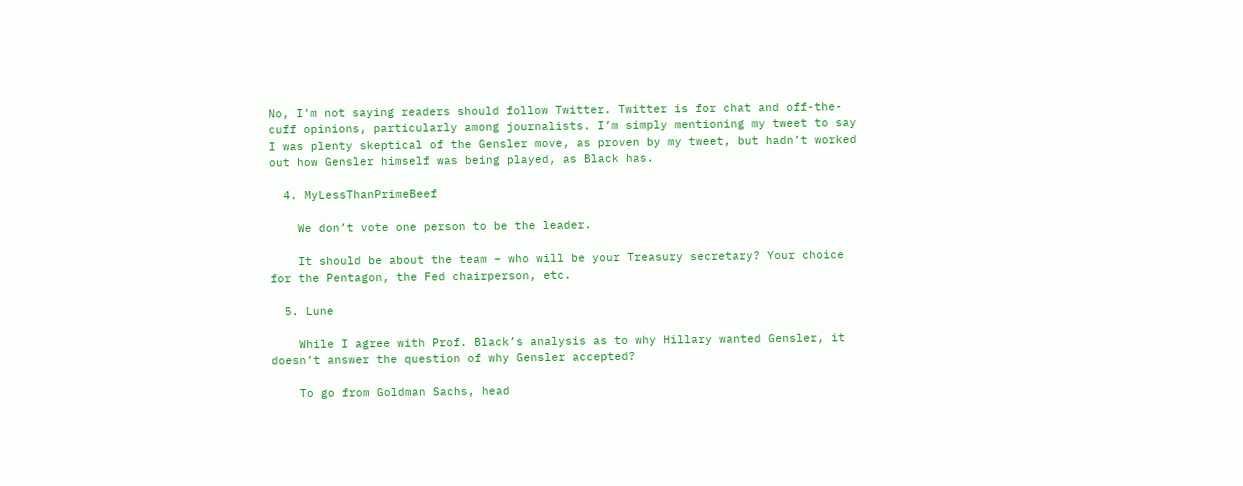No, I’m not saying readers should follow Twitter. Twitter is for chat and off-the-cuff opinions, particularly among journalists. I’m simply mentioning my tweet to say I was plenty skeptical of the Gensler move, as proven by my tweet, but hadn’t worked out how Gensler himself was being played, as Black has.

  4. MyLessThanPrimeBeef

    We don’t vote one person to be the leader.

    It should be about the team – who will be your Treasury secretary? Your choice for the Pentagon, the Fed chairperson, etc.

  5. Lune

    While I agree with Prof. Black’s analysis as to why Hillary wanted Gensler, it doesn’t answer the question of why Gensler accepted?

    To go from Goldman Sachs, head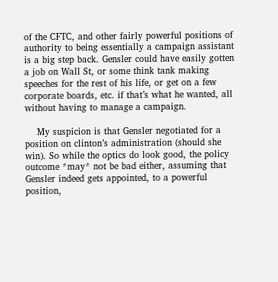of the CFTC, and other fairly powerful positions of authority to being essentially a campaign assistant is a big step back. Gensler could have easily gotten a job on Wall St, or some think tank making speeches for the rest of his life, or get on a few corporate boards, etc. if that’s what he wanted, all without having to manage a campaign.

    My suspicion is that Gensler negotiated for a position on clinton’s administration (should she win). So while the optics do look good, the policy outcome *may* not be bad either, assuming that Gensler indeed gets appointed, to a powerful position,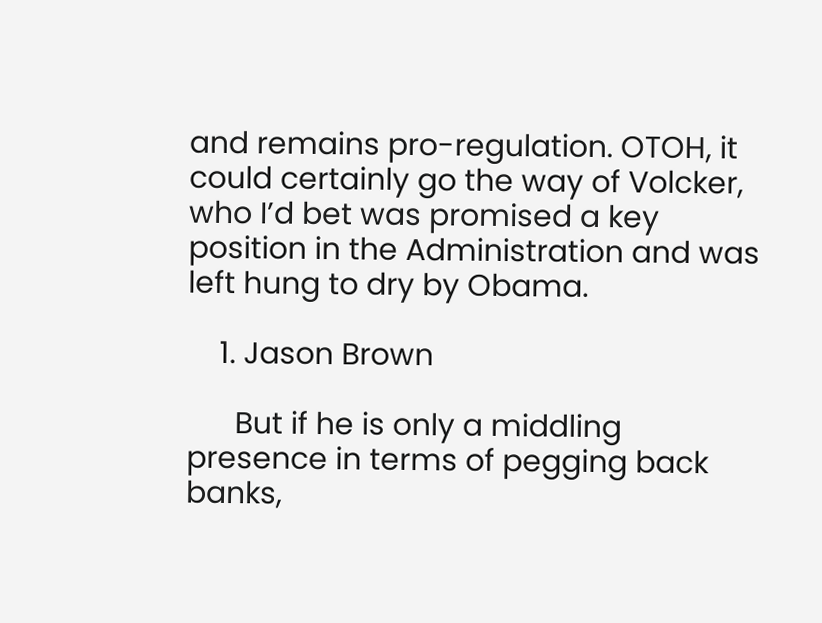and remains pro-regulation. OTOH, it could certainly go the way of Volcker, who I’d bet was promised a key position in the Administration and was left hung to dry by Obama.

    1. Jason Brown

      But if he is only a middling presence in terms of pegging back banks,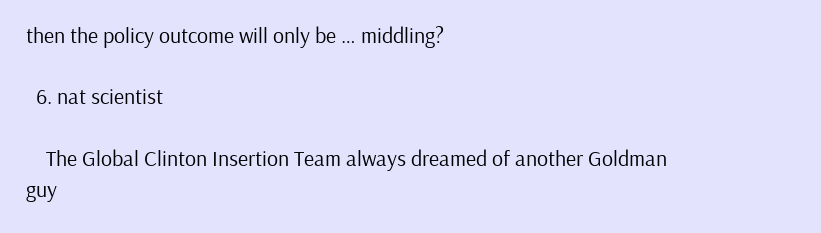then the policy outcome will only be … middling?

  6. nat scientist

    The Global Clinton Insertion Team always dreamed of another Goldman guy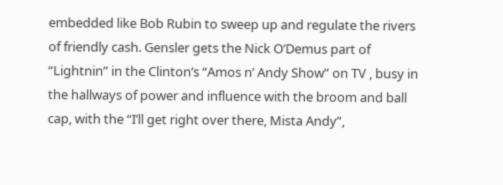embedded like Bob Rubin to sweep up and regulate the rivers of friendly cash. Gensler gets the Nick O’Demus part of “Lightnin” in the Clinton’s “Amos n’ Andy Show” on TV , busy in the hallways of power and influence with the broom and ball cap, with the “I’ll get right over there, Mista Andy”,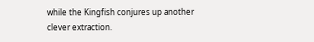while the Kingfish conjures up another clever extraction.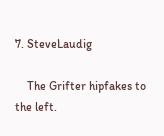7. SteveLaudig

    The Grifter hipfakes to the left.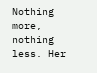Nothing more, nothing less. Her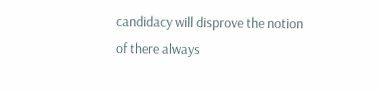candidacy will disprove the notion of there always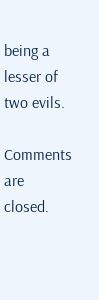being a lesser of two evils.

Comments are closed.